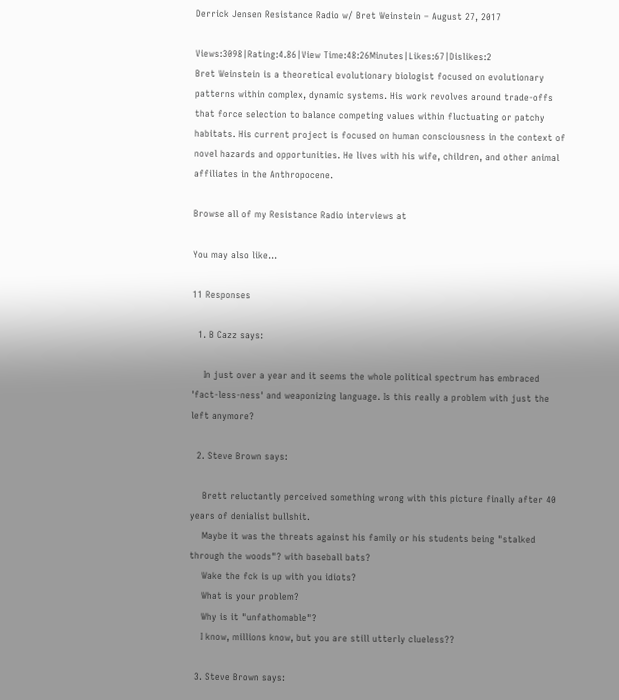Derrick Jensen Resistance Radio w/ Bret Weinstein – August 27, 2017

Views:3098|Rating:4.86|View Time:48:26Minutes|Likes:67|Dislikes:2
Bret Weinstein is a theoretical evolutionary biologist focused on evolutionary patterns within complex, dynamic systems. His work revolves around trade-offs that force selection to balance competing values within fluctuating or patchy habitats. His current project is focused on human consciousness in the context of novel hazards and opportunities. He lives with his wife, children, and other animal affiliates in the Anthropocene.

Browse all of my Resistance Radio interviews at

You may also like...

11 Responses

  1. B Cazz says:

    In just over a year and it seems the whole political spectrum has embraced 'fact-less-ness' and weaponizing language. Is this really a problem with just the left anymore?

  2. Steve Brown says:

    Brett reluctantly perceived something wrong with this picture finally after 40 years of denialist bullshit.
    Maybe it was the threats against his family or his students being "stalked through the woods"? with baseball bats?
    Wake the fck is up with you idiots?
    What is your problem?
    Why is it "unfathomable"?
    I know, millions know, but you are still utterly clueless??

  3. Steve Brown says: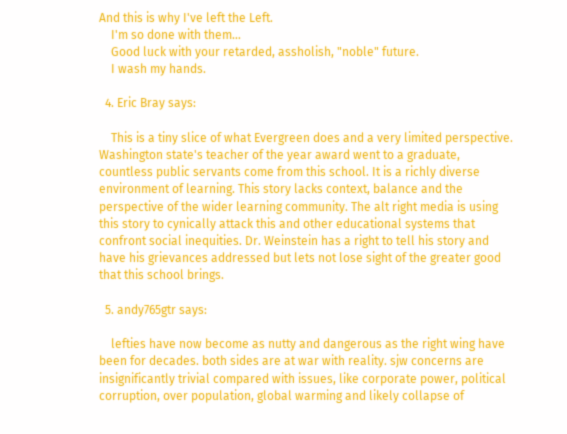And this is why I've left the Left.
    I'm so done with them…
    Good luck with your retarded, assholish, "noble" future.
    I wash my hands.

  4. Eric Bray says:

    This is a tiny slice of what Evergreen does and a very limited perspective. Washington state's teacher of the year award went to a graduate, countless public servants come from this school. It is a richly diverse environment of learning. This story lacks context, balance and the perspective of the wider learning community. The alt right media is using this story to cynically attack this and other educational systems that confront social inequities. Dr. Weinstein has a right to tell his story and have his grievances addressed but lets not lose sight of the greater good that this school brings.

  5. andy765gtr says:

    lefties have now become as nutty and dangerous as the right wing have been for decades. both sides are at war with reality. sjw concerns are insignificantly trivial compared with issues, like corporate power, political corruption, over population, global warming and likely collapse of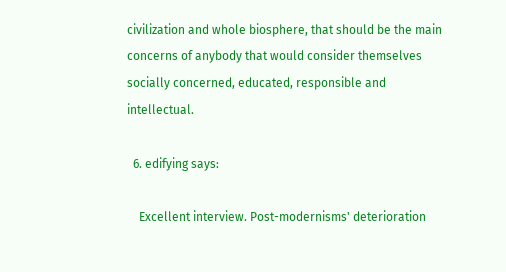civilization and whole biosphere, that should be the main concerns of anybody that would consider themselves socially concerned, educated, responsible and intellectual.

  6. edifying says:

    Excellent interview. Post-modernisms' deterioration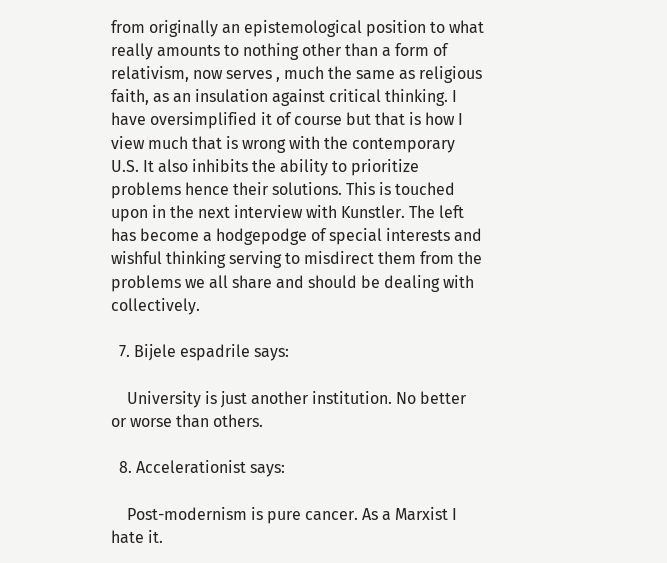from originally an epistemological position to what really amounts to nothing other than a form of relativism, now serves , much the same as religious faith, as an insulation against critical thinking. I have oversimplified it of course but that is how I view much that is wrong with the contemporary U.S. It also inhibits the ability to prioritize problems hence their solutions. This is touched upon in the next interview with Kunstler. The left has become a hodgepodge of special interests and wishful thinking serving to misdirect them from the problems we all share and should be dealing with collectively.

  7. Bijele espadrile says:

    University is just another institution. No better or worse than others.

  8. Accelerationist says:

    Post-modernism is pure cancer. As a Marxist I hate it.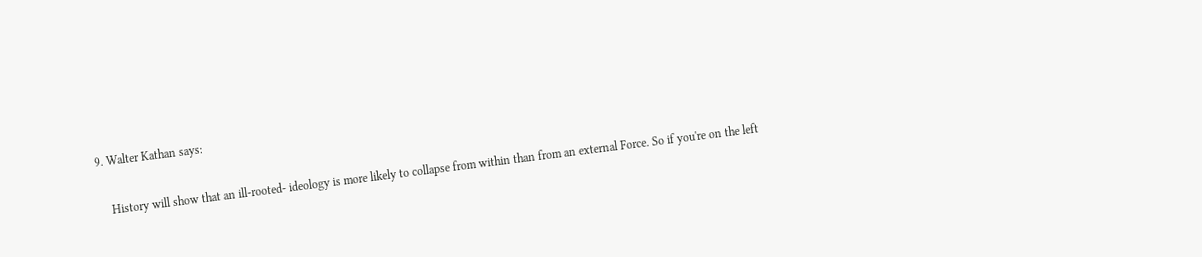9. Walter Kathan says:

    History will show that an ill-rooted- ideology is more likely to collapse from within than from an external Force. So if you're on the left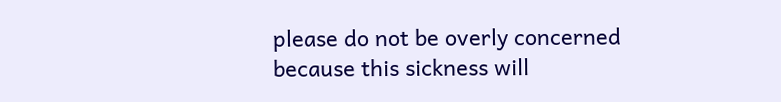please do not be overly concerned because this sickness will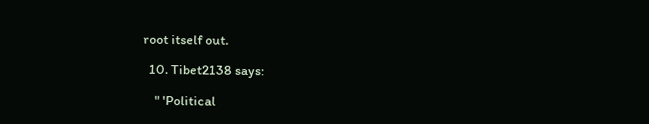root itself out.

  10. Tibet2138 says:

    " 'Political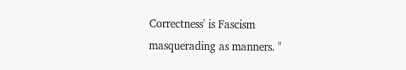Correctness' is Fascism masquerading as manners. "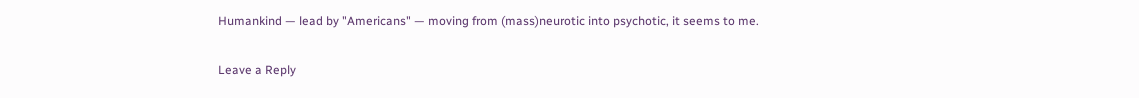Humankind — lead by "Americans" — moving from (mass)neurotic into psychotic, it seems to me.

Leave a Reply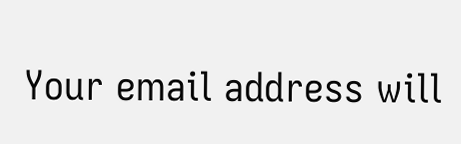Your email address will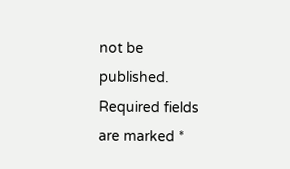not be published. Required fields are marked *